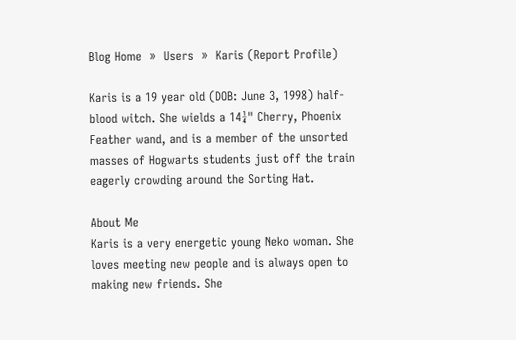Blog Home  »  Users  »  Karis (Report Profile)

Karis is a 19 year old (DOB: June 3, 1998) half-blood witch. She wields a 14¼" Cherry, Phoenix Feather wand, and is a member of the unsorted masses of Hogwarts students just off the train eagerly crowding around the Sorting Hat.

About Me
Karis is a very energetic young Neko woman. She loves meeting new people and is always open to making new friends. She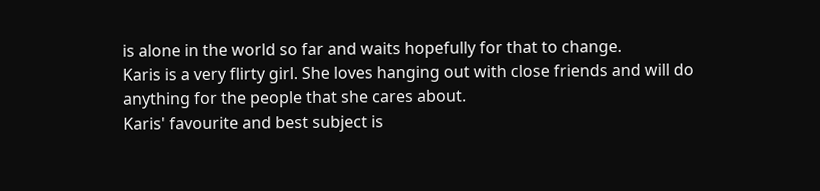is alone in the world so far and waits hopefully for that to change.
Karis is a very flirty girl. She loves hanging out with close friends and will do anything for the people that she cares about.
Karis' favourite and best subject is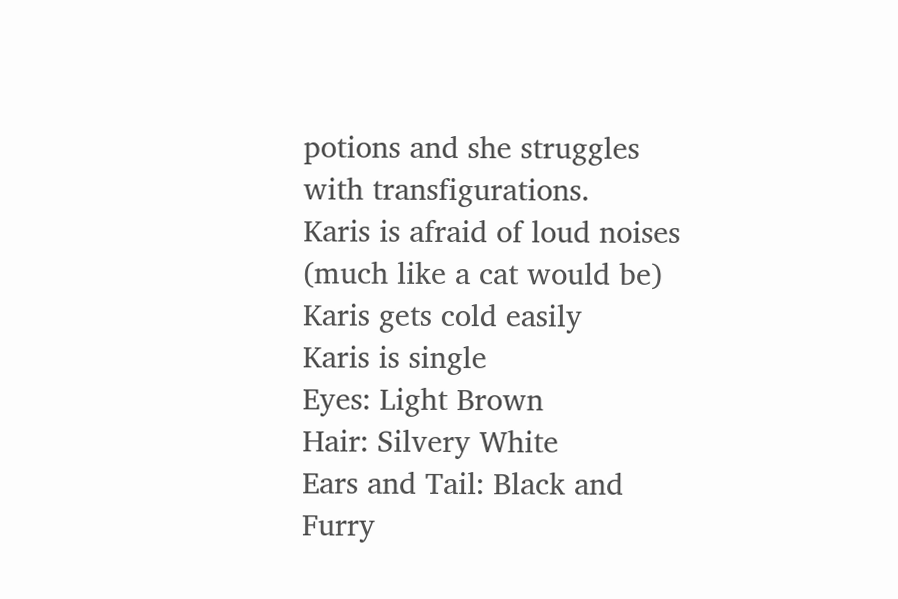potions and she struggles with transfigurations.
Karis is afraid of loud noises (much like a cat would be)
Karis gets cold easily
Karis is single
Eyes: Light Brown
Hair: Silvery White
Ears and Tail: Black and Furry